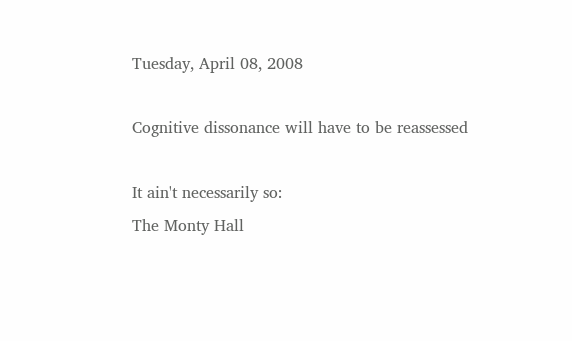Tuesday, April 08, 2008

Cognitive dissonance will have to be reassessed

It ain't necessarily so:
The Monty Hall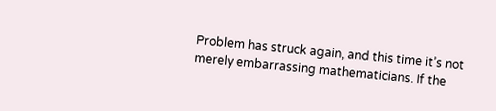Problem has struck again, and this time it’s not merely embarrassing mathematicians. If the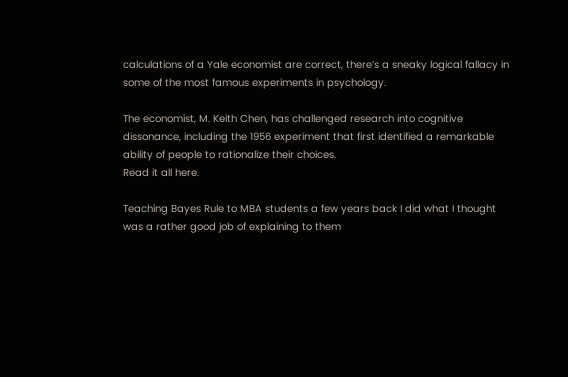calculations of a Yale economist are correct, there’s a sneaky logical fallacy in some of the most famous experiments in psychology.

The economist, M. Keith Chen, has challenged research into cognitive dissonance, including the 1956 experiment that first identified a remarkable ability of people to rationalize their choices.
Read it all here.

Teaching Bayes Rule to MBA students a few years back I did what I thought was a rather good job of explaining to them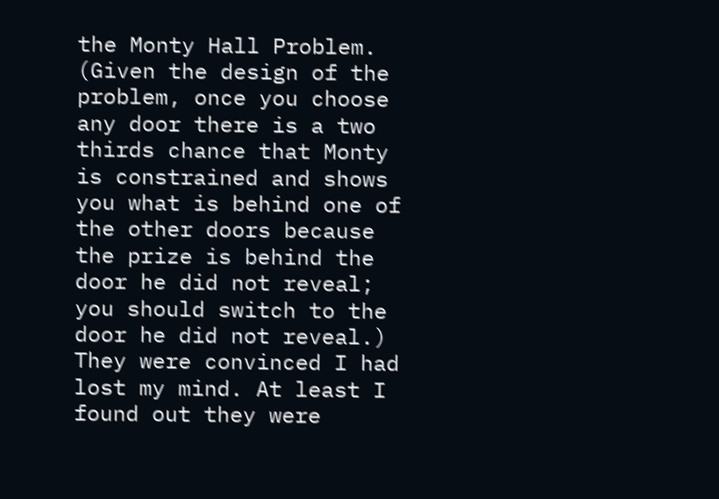the Monty Hall Problem. (Given the design of the problem, once you choose any door there is a two thirds chance that Monty is constrained and shows you what is behind one of the other doors because the prize is behind the door he did not reveal; you should switch to the door he did not reveal.) They were convinced I had lost my mind. At least I found out they were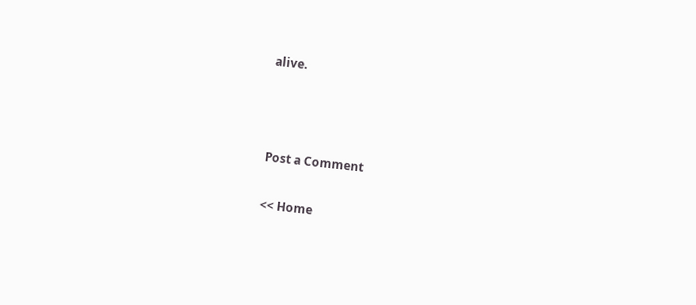alive.



Post a Comment

<< Home